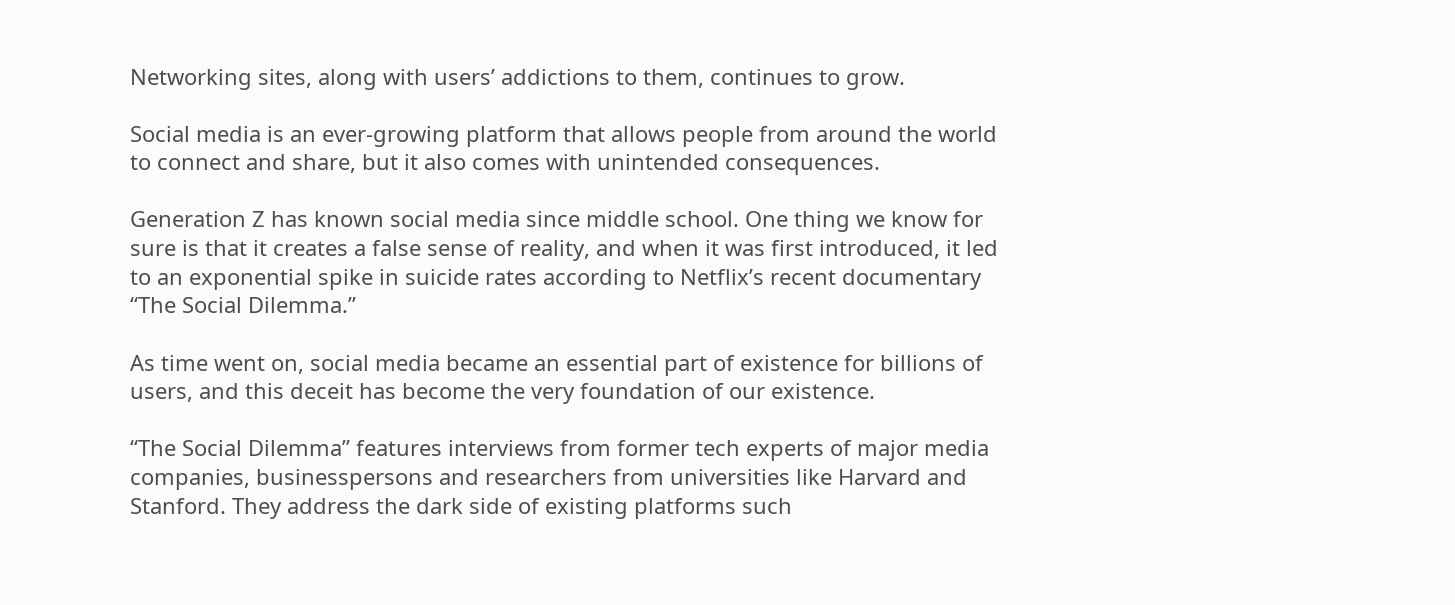Networking sites, along with users’ addictions to them, continues to grow.

Social media is an ever-growing platform that allows people from around the world to connect and share, but it also comes with unintended consequences.

Generation Z has known social media since middle school. One thing we know for sure is that it creates a false sense of reality, and when it was first introduced, it led to an exponential spike in suicide rates according to Netflix’s recent documentary “The Social Dilemma.”

As time went on, social media became an essential part of existence for billions of users, and this deceit has become the very foundation of our existence.

“The Social Dilemma” features interviews from former tech experts of major media companies, businesspersons and researchers from universities like Harvard and Stanford. They address the dark side of existing platforms such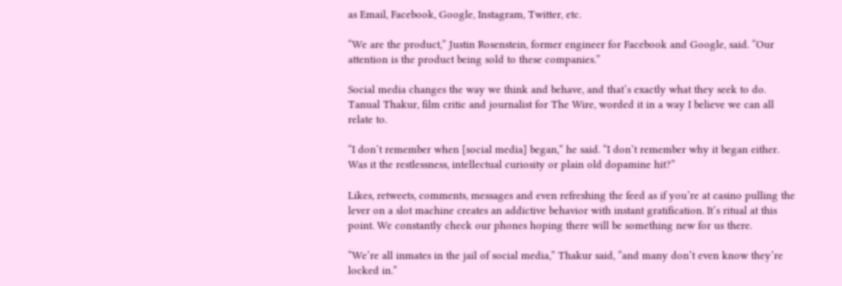as Email, Facebook, Google, Instagram, Twitter, etc.

“We are the product,” Justin Rosenstein, former engineer for Facebook and Google, said. “Our attention is the product being sold to these companies.”

Social media changes the way we think and behave, and that’s exactly what they seek to do.  Tanual Thakur, film critic and journalist for The Wire, worded it in a way I believe we can all relate to.

“I don’t remember when [social media] began,” he said. “I don’t remember why it began either. Was it the restlessness, intellectual curiosity or plain old dopamine hit?”

Likes, retweets, comments, messages and even refreshing the feed as if you’re at casino pulling the lever on a slot machine creates an addictive behavior with instant gratification. It’s ritual at this point. We constantly check our phones hoping there will be something new for us there.

“We’re all inmates in the jail of social media,” Thakur said, “and many don’t even know they’re locked in.”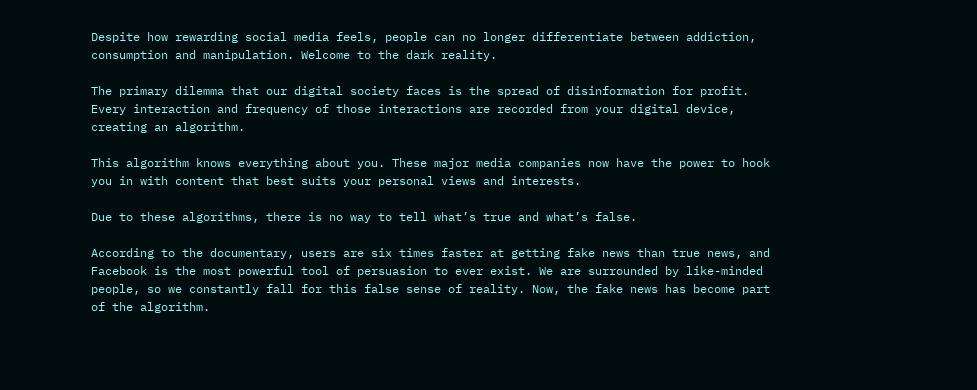Despite how rewarding social media feels, people can no longer differentiate between addiction, consumption and manipulation. Welcome to the dark reality.

The primary dilemma that our digital society faces is the spread of disinformation for profit. Every interaction and frequency of those interactions are recorded from your digital device, creating an algorithm.

This algorithm knows everything about you. These major media companies now have the power to hook you in with content that best suits your personal views and interests.

Due to these algorithms, there is no way to tell what’s true and what’s false.

According to the documentary, users are six times faster at getting fake news than true news, and Facebook is the most powerful tool of persuasion to ever exist. We are surrounded by like-minded people, so we constantly fall for this false sense of reality. Now, the fake news has become part of the algorithm.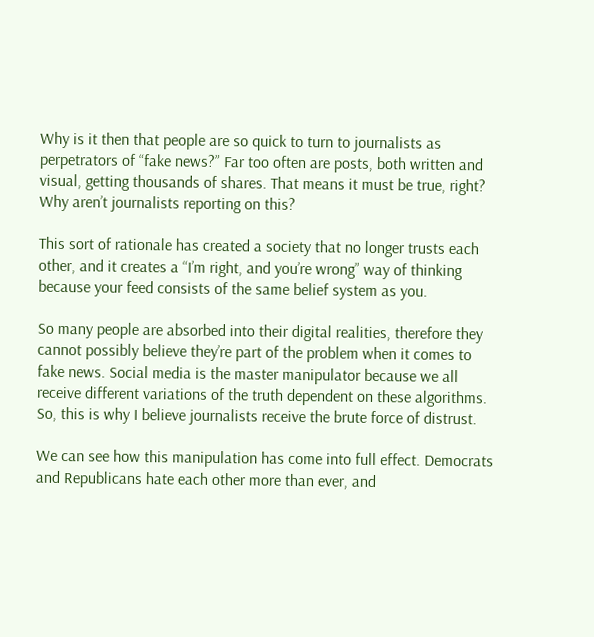Why is it then that people are so quick to turn to journalists as perpetrators of “fake news?” Far too often are posts, both written and visual, getting thousands of shares. That means it must be true, right? Why aren’t journalists reporting on this?

This sort of rationale has created a society that no longer trusts each other, and it creates a “I’m right, and you’re wrong” way of thinking because your feed consists of the same belief system as you.

So many people are absorbed into their digital realities, therefore they cannot possibly believe they’re part of the problem when it comes to fake news. Social media is the master manipulator because we all receive different variations of the truth dependent on these algorithms. So, this is why I believe journalists receive the brute force of distrust.

We can see how this manipulation has come into full effect. Democrats and Republicans hate each other more than ever, and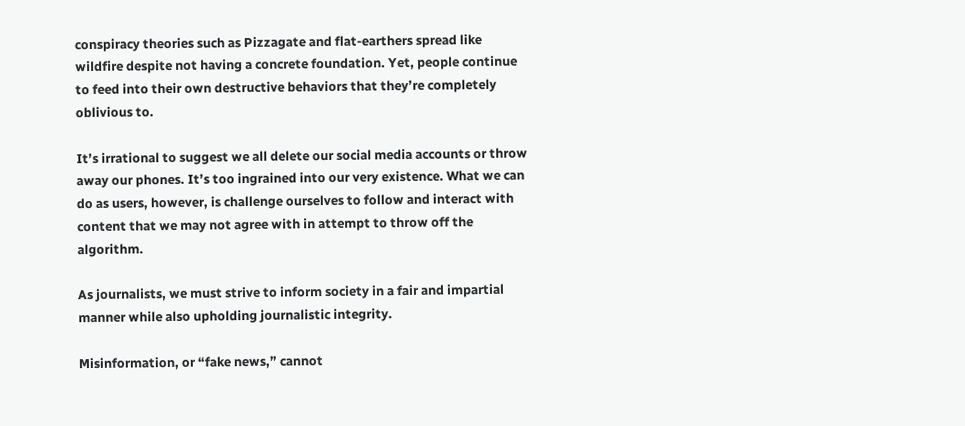conspiracy theories such as Pizzagate and flat-earthers spread like wildfire despite not having a concrete foundation. Yet, people continue to feed into their own destructive behaviors that they’re completely oblivious to.

It’s irrational to suggest we all delete our social media accounts or throw away our phones. It’s too ingrained into our very existence. What we can do as users, however, is challenge ourselves to follow and interact with content that we may not agree with in attempt to throw off the algorithm.

As journalists, we must strive to inform society in a fair and impartial manner while also upholding journalistic integrity.

Misinformation, or “fake news,” cannot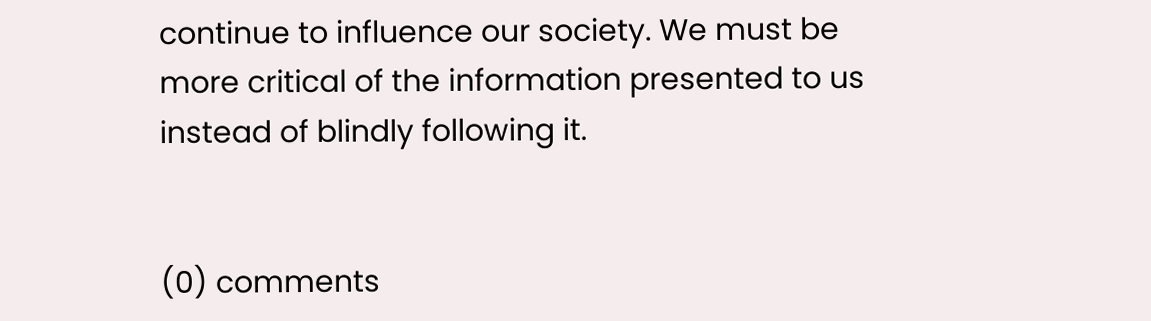continue to influence our society. We must be more critical of the information presented to us instead of blindly following it.


(0) comments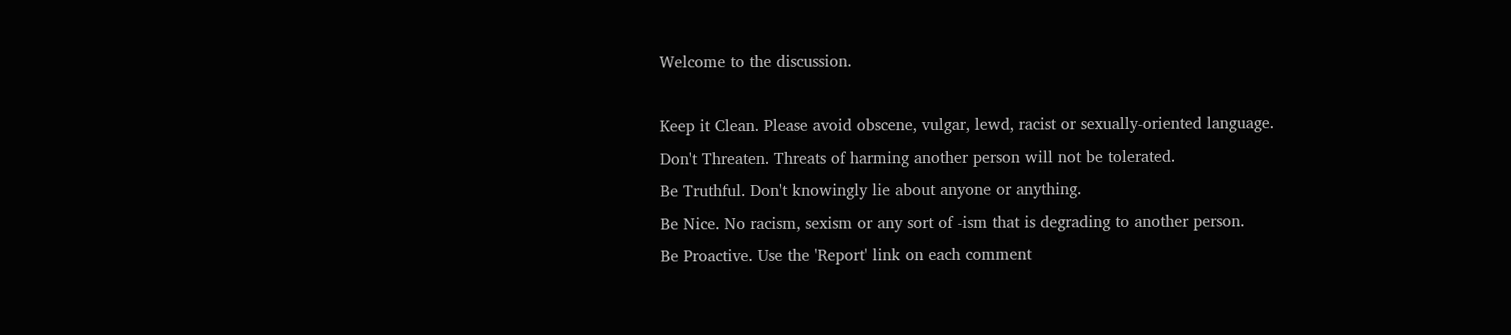Welcome to the discussion.

Keep it Clean. Please avoid obscene, vulgar, lewd, racist or sexually-oriented language.
Don't Threaten. Threats of harming another person will not be tolerated.
Be Truthful. Don't knowingly lie about anyone or anything.
Be Nice. No racism, sexism or any sort of -ism that is degrading to another person.
Be Proactive. Use the 'Report' link on each comment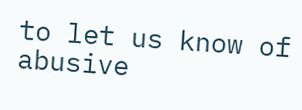to let us know of abusive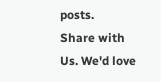posts.
Share with Us. We'd love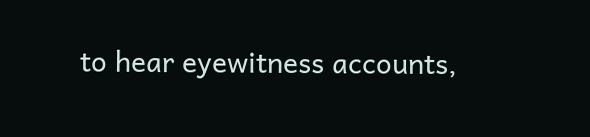to hear eyewitness accounts,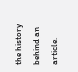the history behind an article.